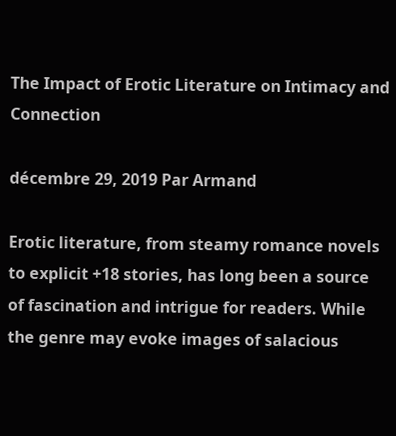The Impact of Erotic Literature on Intimacy and Connection

décembre 29, 2019 Par Armand

Erotic literature, from steamy romance novels to explicit +18 stories, has long been a source of fascination and intrigue for readers. While the genre may evoke images of salacious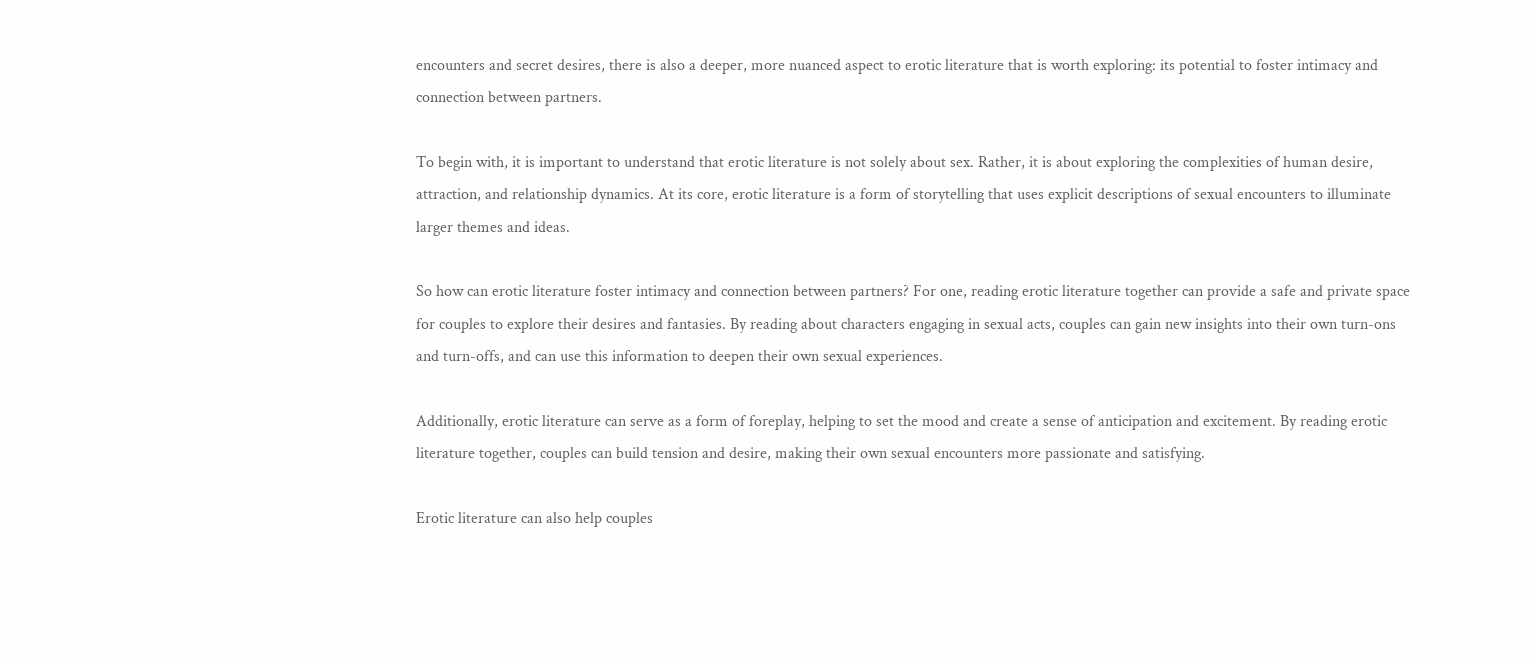encounters and secret desires, there is also a deeper, more nuanced aspect to erotic literature that is worth exploring: its potential to foster intimacy and connection between partners.

To begin with, it is important to understand that erotic literature is not solely about sex. Rather, it is about exploring the complexities of human desire, attraction, and relationship dynamics. At its core, erotic literature is a form of storytelling that uses explicit descriptions of sexual encounters to illuminate larger themes and ideas.

So how can erotic literature foster intimacy and connection between partners? For one, reading erotic literature together can provide a safe and private space for couples to explore their desires and fantasies. By reading about characters engaging in sexual acts, couples can gain new insights into their own turn-ons and turn-offs, and can use this information to deepen their own sexual experiences.

Additionally, erotic literature can serve as a form of foreplay, helping to set the mood and create a sense of anticipation and excitement. By reading erotic literature together, couples can build tension and desire, making their own sexual encounters more passionate and satisfying.

Erotic literature can also help couples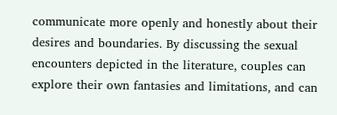communicate more openly and honestly about their desires and boundaries. By discussing the sexual encounters depicted in the literature, couples can explore their own fantasies and limitations, and can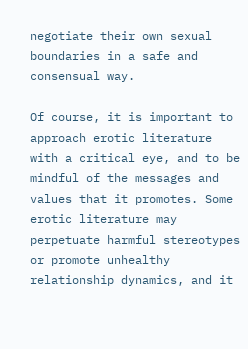negotiate their own sexual boundaries in a safe and consensual way.

Of course, it is important to approach erotic literature with a critical eye, and to be mindful of the messages and values that it promotes. Some erotic literature may perpetuate harmful stereotypes or promote unhealthy relationship dynamics, and it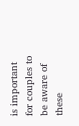is important for couples to be aware of these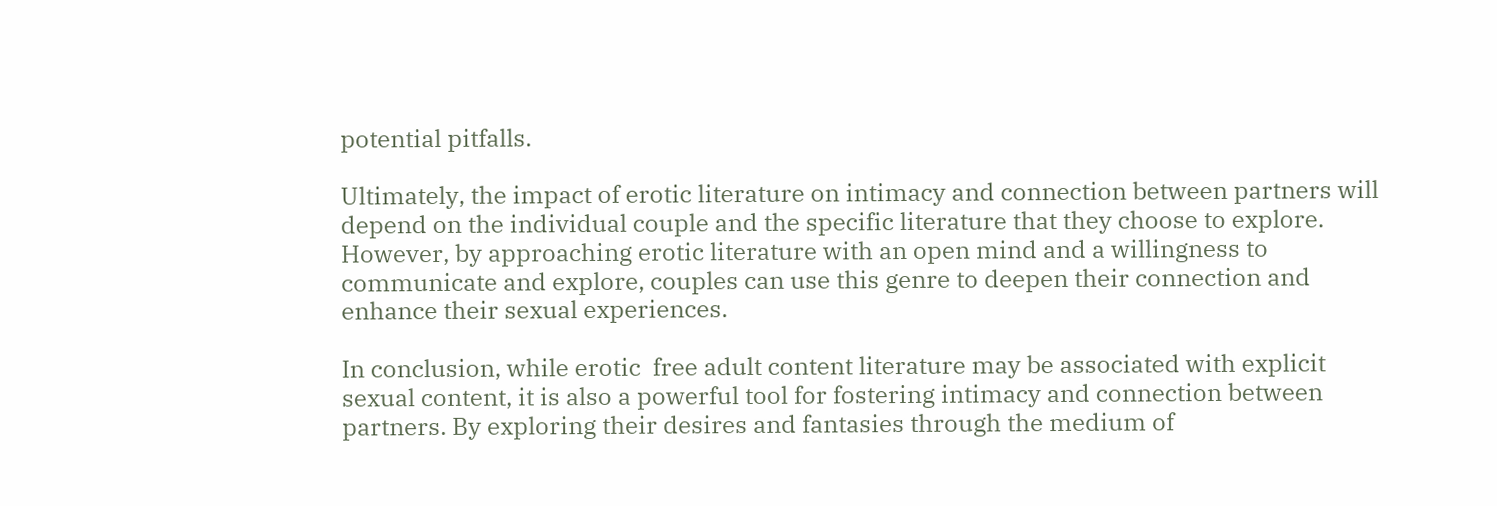potential pitfalls.

Ultimately, the impact of erotic literature on intimacy and connection between partners will depend on the individual couple and the specific literature that they choose to explore. However, by approaching erotic literature with an open mind and a willingness to communicate and explore, couples can use this genre to deepen their connection and enhance their sexual experiences.

In conclusion, while erotic  free adult content literature may be associated with explicit sexual content, it is also a powerful tool for fostering intimacy and connection between partners. By exploring their desires and fantasies through the medium of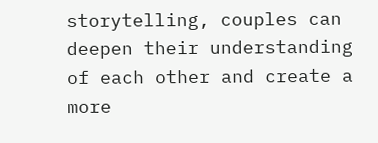storytelling, couples can deepen their understanding of each other and create a more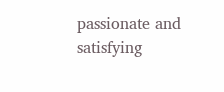passionate and satisfying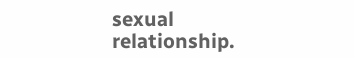sexual relationship.